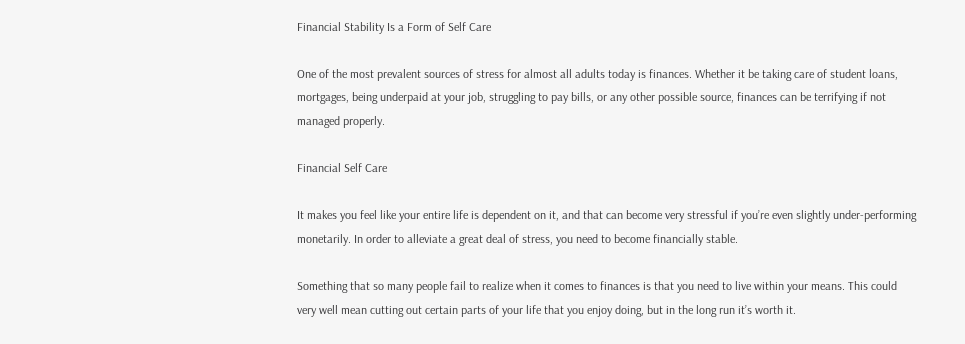Financial Stability Is a Form of Self Care

One of the most prevalent sources of stress for almost all adults today is finances. Whether it be taking care of student loans, mortgages, being underpaid at your job, struggling to pay bills, or any other possible source, finances can be terrifying if not managed properly.

Financial Self Care

It makes you feel like your entire life is dependent on it, and that can become very stressful if you’re even slightly under-performing monetarily. In order to alleviate a great deal of stress, you need to become financially stable.

Something that so many people fail to realize when it comes to finances is that you need to live within your means. This could very well mean cutting out certain parts of your life that you enjoy doing, but in the long run it’s worth it.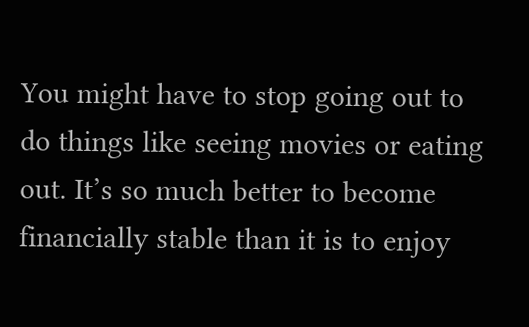You might have to stop going out to do things like seeing movies or eating out. It’s so much better to become financially stable than it is to enjoy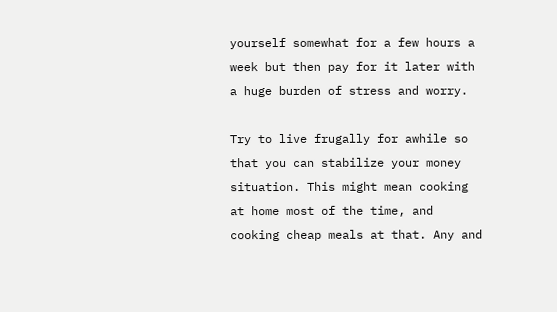yourself somewhat for a few hours a week but then pay for it later with a huge burden of stress and worry.

Try to live frugally for awhile so that you can stabilize your money situation. This might mean cooking at home most of the time, and cooking cheap meals at that. Any and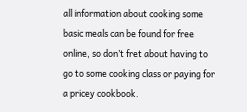all information about cooking some basic meals can be found for free online, so don’t fret about having to go to some cooking class or paying for a pricey cookbook.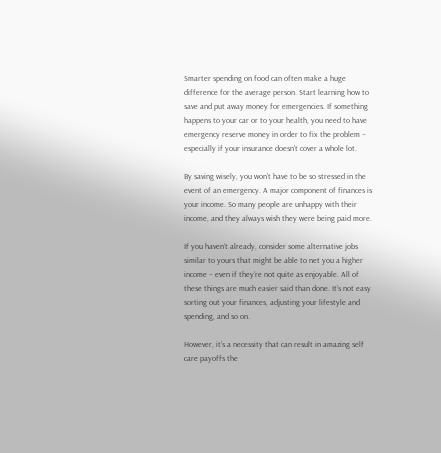Smarter spending on food can often make a huge difference for the average person. Start learning how to save and put away money for emergencies. If something happens to your car or to your health, you need to have emergency reserve money in order to fix the problem – especially if your insurance doesn’t cover a whole lot.

By saving wisely, you won’t have to be so stressed in the event of an emergency. A major component of finances is your income. So many people are unhappy with their income, and they always wish they were being paid more.

If you haven’t already, consider some alternative jobs similar to yours that might be able to net you a higher income – even if they’re not quite as enjoyable. All of these things are much easier said than done. It’s not easy sorting out your finances, adjusting your lifestyle and spending, and so on.

However, it’s a necessity that can result in amazing self care payoffs the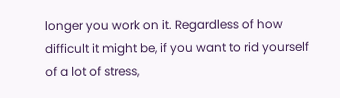longer you work on it. Regardless of how difficult it might be, if you want to rid yourself of a lot of stress,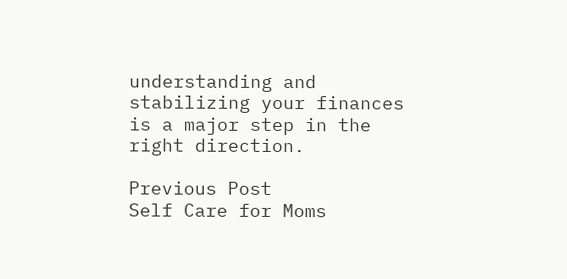understanding and stabilizing your finances is a major step in the right direction.

Previous Post
Self Care for Moms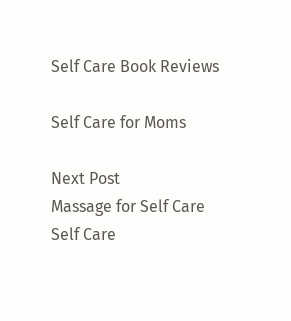Self Care Book Reviews

Self Care for Moms

Next Post
Massage for Self Care
Self Care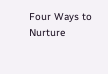Four Ways to Nurture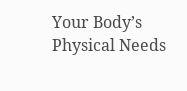Your Body’s Physical Needs